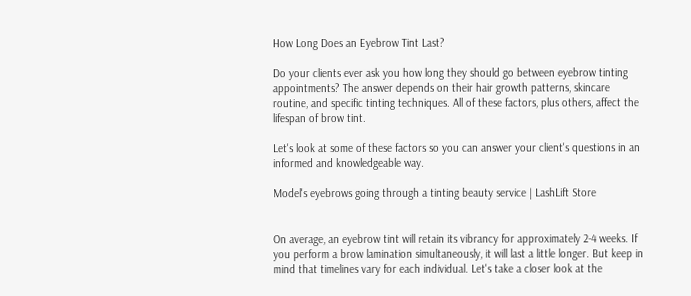How Long Does an Eyebrow Tint Last?

Do your clients ever ask you how long they should go between eyebrow tinting appointments? The answer depends on their hair growth patterns, skincare routine, and specific tinting techniques. All of these factors, plus others, affect the lifespan of brow tint.

Let's look at some of these factors so you can answer your client's questions in an informed and knowledgeable way.

Model's eyebrows going through a tinting beauty service | LashLift Store


On average, an eyebrow tint will retain its vibrancy for approximately 2-4 weeks. If you perform a brow lamination simultaneously, it will last a little longer. But keep in mind that timelines vary for each individual. Let's take a closer look at the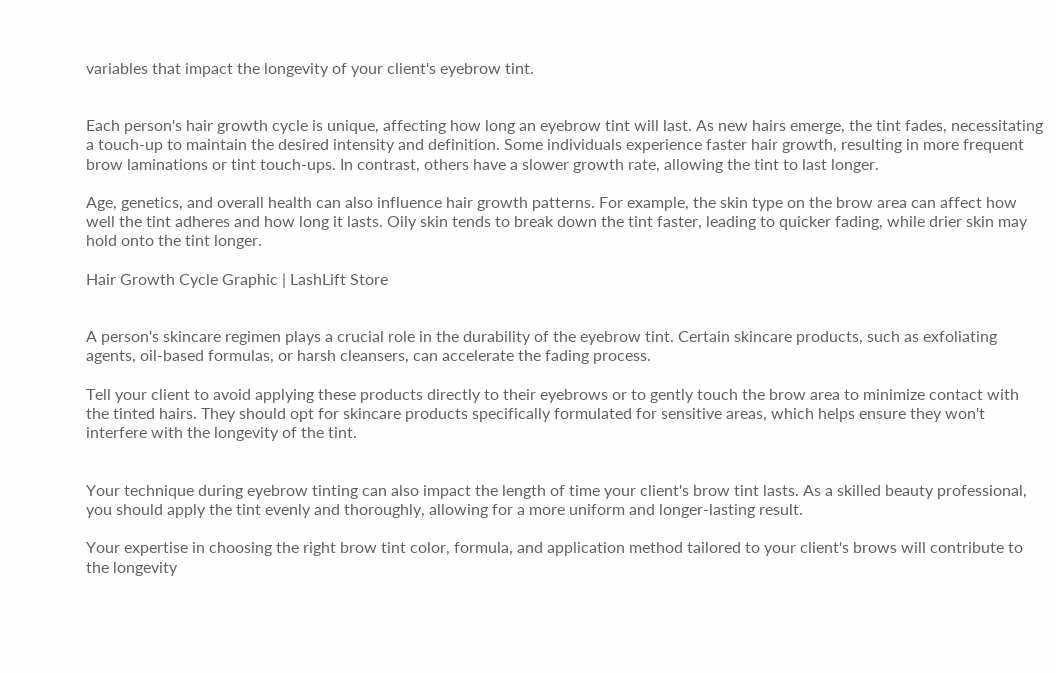variables that impact the longevity of your client's eyebrow tint.


Each person's hair growth cycle is unique, affecting how long an eyebrow tint will last. As new hairs emerge, the tint fades, necessitating a touch-up to maintain the desired intensity and definition. Some individuals experience faster hair growth, resulting in more frequent brow laminations or tint touch-ups. In contrast, others have a slower growth rate, allowing the tint to last longer.

Age, genetics, and overall health can also influence hair growth patterns. For example, the skin type on the brow area can affect how well the tint adheres and how long it lasts. Oily skin tends to break down the tint faster, leading to quicker fading, while drier skin may hold onto the tint longer.

Hair Growth Cycle Graphic | LashLift Store


A person's skincare regimen plays a crucial role in the durability of the eyebrow tint. Certain skincare products, such as exfoliating agents, oil-based formulas, or harsh cleansers, can accelerate the fading process.

Tell your client to avoid applying these products directly to their eyebrows or to gently touch the brow area to minimize contact with the tinted hairs. They should opt for skincare products specifically formulated for sensitive areas, which helps ensure they won't interfere with the longevity of the tint.


Your technique during eyebrow tinting can also impact the length of time your client's brow tint lasts. As a skilled beauty professional, you should apply the tint evenly and thoroughly, allowing for a more uniform and longer-lasting result.

Your expertise in choosing the right brow tint color, formula, and application method tailored to your client's brows will contribute to the longevity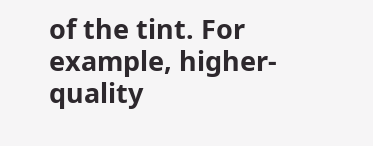of the tint. For example, higher-quality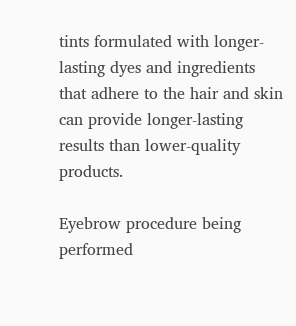tints formulated with longer-lasting dyes and ingredients that adhere to the hair and skin can provide longer-lasting results than lower-quality products.

Eyebrow procedure being performed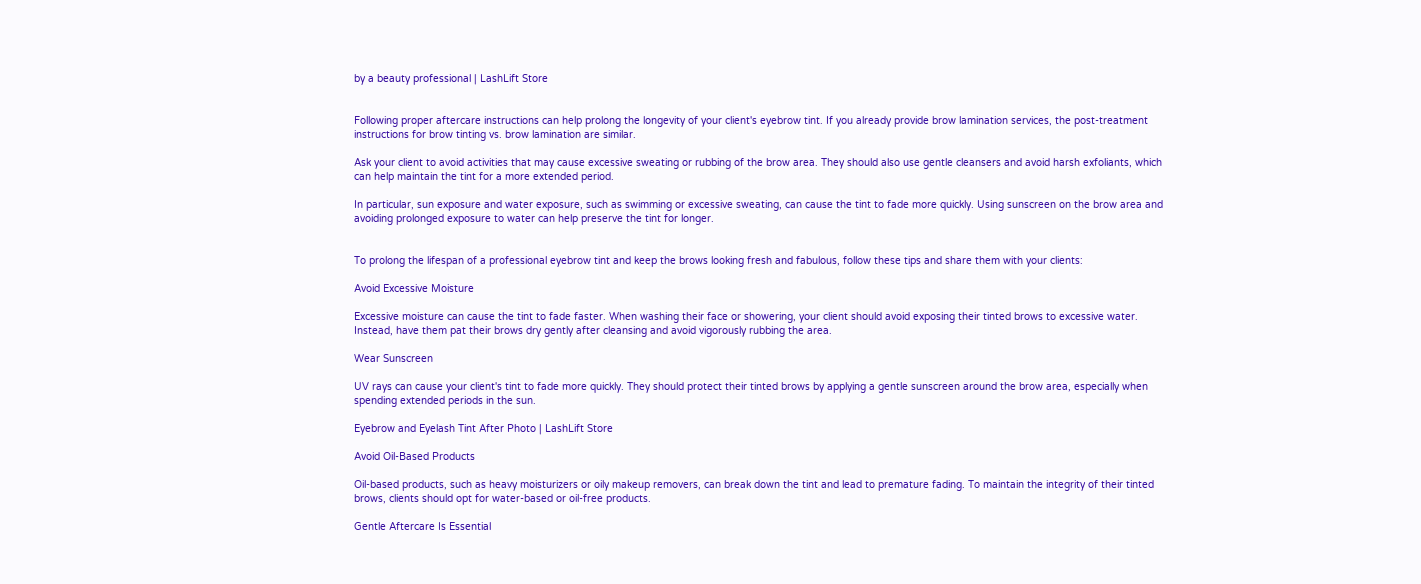by a beauty professional | LashLift Store


Following proper aftercare instructions can help prolong the longevity of your client's eyebrow tint. If you already provide brow lamination services, the post-treatment instructions for brow tinting vs. brow lamination are similar.

Ask your client to avoid activities that may cause excessive sweating or rubbing of the brow area. They should also use gentle cleansers and avoid harsh exfoliants, which can help maintain the tint for a more extended period.

In particular, sun exposure and water exposure, such as swimming or excessive sweating, can cause the tint to fade more quickly. Using sunscreen on the brow area and avoiding prolonged exposure to water can help preserve the tint for longer.


To prolong the lifespan of a professional eyebrow tint and keep the brows looking fresh and fabulous, follow these tips and share them with your clients:

Avoid Excessive Moisture

Excessive moisture can cause the tint to fade faster. When washing their face or showering, your client should avoid exposing their tinted brows to excessive water. Instead, have them pat their brows dry gently after cleansing and avoid vigorously rubbing the area.

Wear Sunscreen

UV rays can cause your client's tint to fade more quickly. They should protect their tinted brows by applying a gentle sunscreen around the brow area, especially when spending extended periods in the sun.

Eyebrow and Eyelash Tint After Photo | LashLift Store

Avoid Oil-Based Products

Oil-based products, such as heavy moisturizers or oily makeup removers, can break down the tint and lead to premature fading. To maintain the integrity of their tinted brows, clients should opt for water-based or oil-free products.

Gentle Aftercare Is Essential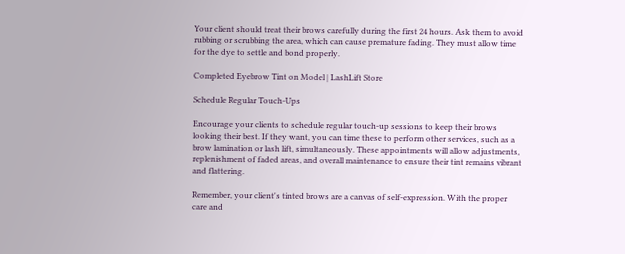Your client should treat their brows carefully during the first 24 hours. Ask them to avoid rubbing or scrubbing the area, which can cause premature fading. They must allow time for the dye to settle and bond properly.

Completed Eyebrow Tint on Model | LashLift Store

Schedule Regular Touch-Ups

Encourage your clients to schedule regular touch-up sessions to keep their brows looking their best. If they want, you can time these to perform other services, such as a brow lamination or lash lift, simultaneously. These appointments will allow adjustments, replenishment of faded areas, and overall maintenance to ensure their tint remains vibrant and flattering.

Remember, your client's tinted brows are a canvas of self-expression. With the proper care and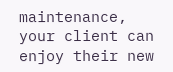maintenance, your client can enjoy their new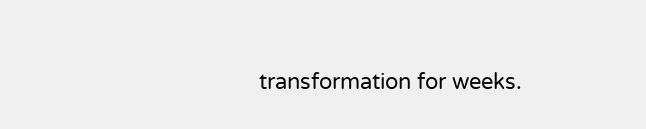transformation for weeks.